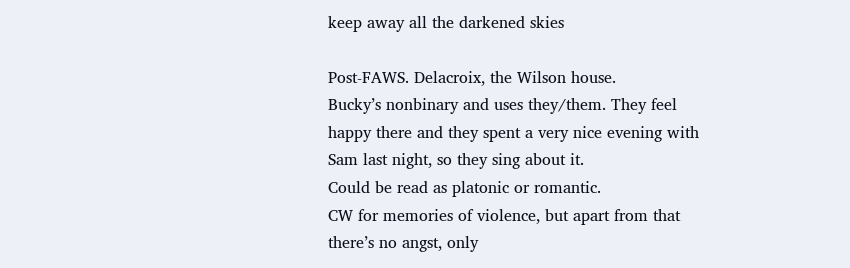keep away all the darkened skies

Post-FAWS. Delacroix, the Wilson house.
Bucky’s nonbinary and uses they/them. They feel happy there and they spent a very nice evening with Sam last night, so they sing about it.
Could be read as platonic or romantic.
CW for memories of violence, but apart from that there’s no angst, only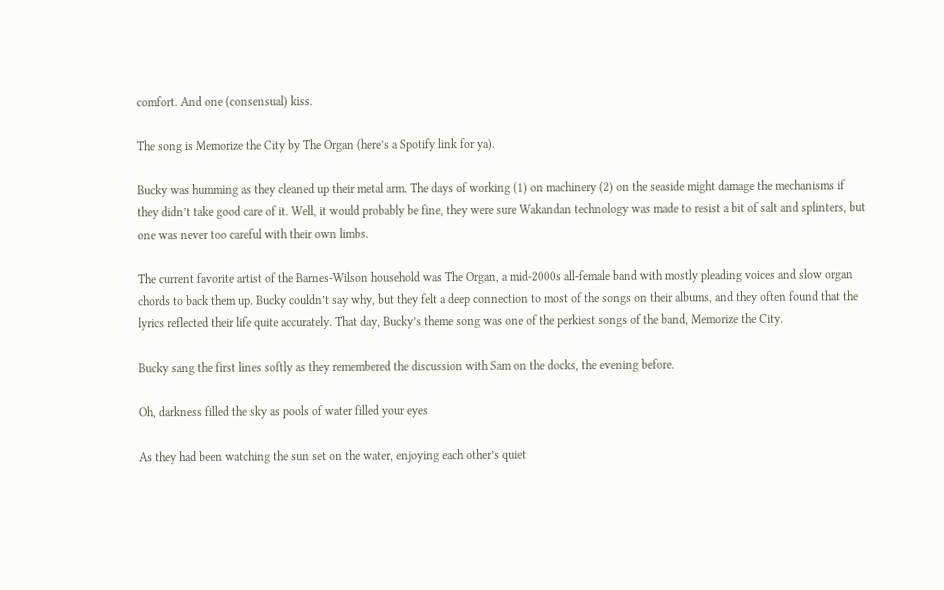comfort. And one (consensual) kiss.

The song is Memorize the City by The Organ (here’s a Spotify link for ya).

Bucky was humming as they cleaned up their metal arm. The days of working (1) on machinery (2) on the seaside might damage the mechanisms if they didn’t take good care of it. Well, it would probably be fine, they were sure Wakandan technology was made to resist a bit of salt and splinters, but one was never too careful with their own limbs.

The current favorite artist of the Barnes-Wilson household was The Organ, a mid-2000s all-female band with mostly pleading voices and slow organ chords to back them up. Bucky couldn’t say why, but they felt a deep connection to most of the songs on their albums, and they often found that the lyrics reflected their life quite accurately. That day, Bucky’s theme song was one of the perkiest songs of the band, Memorize the City.

Bucky sang the first lines softly as they remembered the discussion with Sam on the docks, the evening before.

Oh, darkness filled the sky as pools of water filled your eyes

As they had been watching the sun set on the water, enjoying each other’s quiet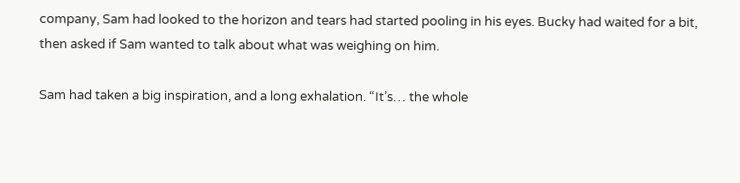company, Sam had looked to the horizon and tears had started pooling in his eyes. Bucky had waited for a bit, then asked if Sam wanted to talk about what was weighing on him.

Sam had taken a big inspiration, and a long exhalation. “It’s… the whole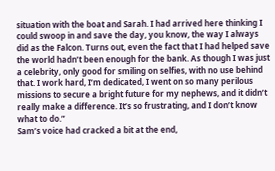situation with the boat and Sarah. I had arrived here thinking I could swoop in and save the day, you know, the way I always did as the Falcon. Turns out, even the fact that I had helped save the world hadn’t been enough for the bank. As though I was just a celebrity, only good for smiling on selfies, with no use behind that. I work hard, I’m dedicated, I went on so many perilous missions to secure a bright future for my nephews, and it didn’t really make a difference. It’s so frustrating, and I don’t know what to do.”
Sam’s voice had cracked a bit at the end,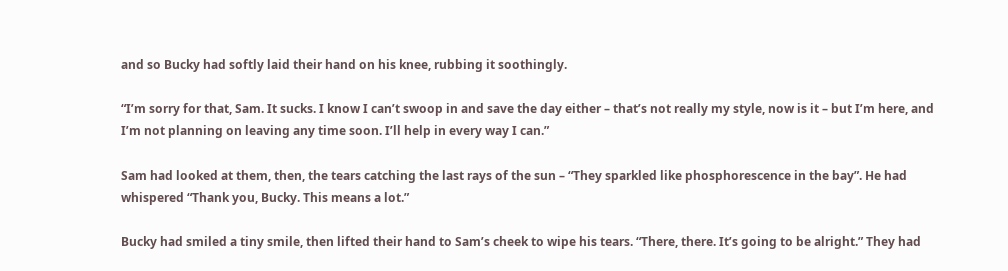and so Bucky had softly laid their hand on his knee, rubbing it soothingly.

“I’m sorry for that, Sam. It sucks. I know I can’t swoop in and save the day either – that’s not really my style, now is it – but I’m here, and I’m not planning on leaving any time soon. I’ll help in every way I can.”

Sam had looked at them, then, the tears catching the last rays of the sun – “They sparkled like phosphorescence in the bay”. He had whispered “Thank you, Bucky. This means a lot.”

Bucky had smiled a tiny smile, then lifted their hand to Sam’s cheek to wipe his tears. “There, there. It’s going to be alright.” They had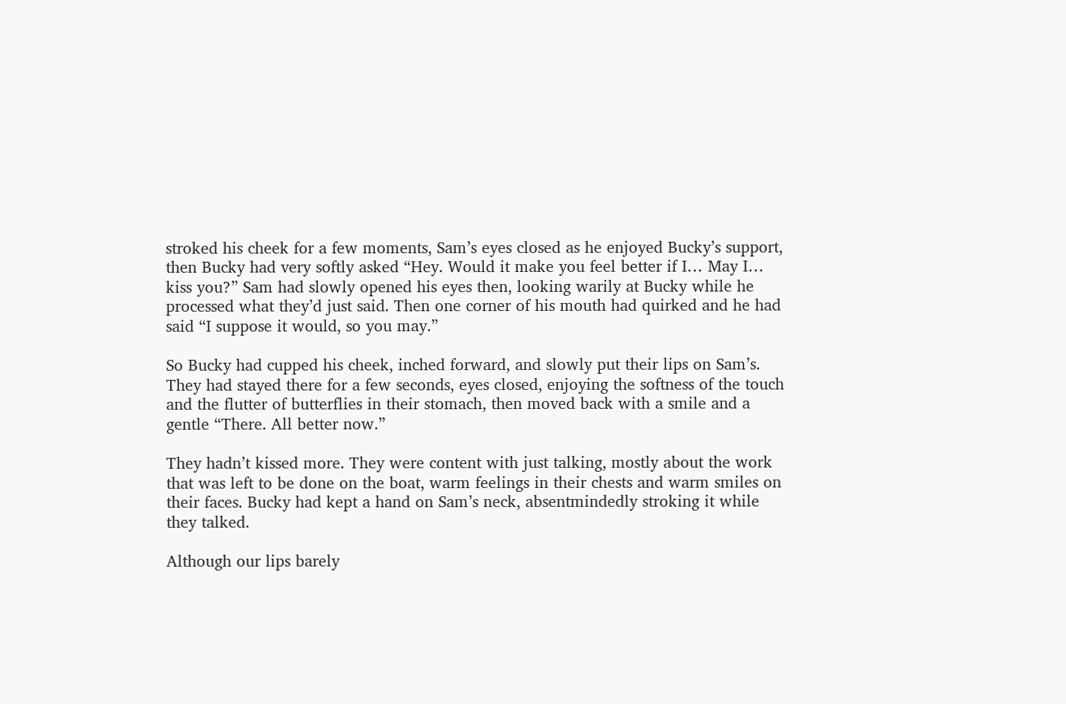stroked his cheek for a few moments, Sam’s eyes closed as he enjoyed Bucky’s support, then Bucky had very softly asked “Hey. Would it make you feel better if I… May I… kiss you?” Sam had slowly opened his eyes then, looking warily at Bucky while he processed what they’d just said. Then one corner of his mouth had quirked and he had said “I suppose it would, so you may.”

So Bucky had cupped his cheek, inched forward, and slowly put their lips on Sam’s. They had stayed there for a few seconds, eyes closed, enjoying the softness of the touch and the flutter of butterflies in their stomach, then moved back with a smile and a gentle “There. All better now.”

They hadn’t kissed more. They were content with just talking, mostly about the work that was left to be done on the boat, warm feelings in their chests and warm smiles on their faces. Bucky had kept a hand on Sam’s neck, absentmindedly stroking it while they talked.

Although our lips barely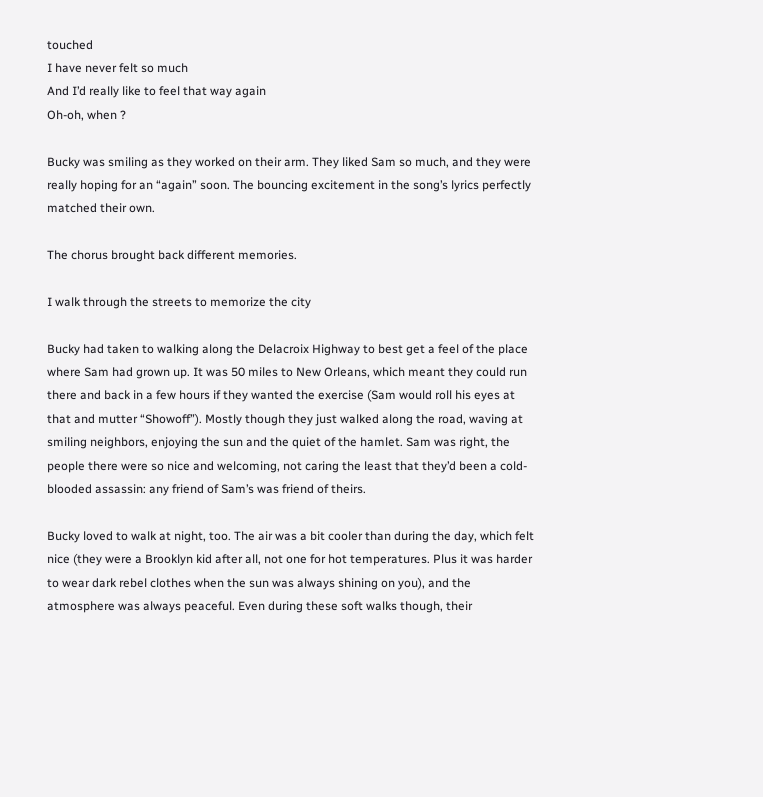touched
I have never felt so much
And I’d really like to feel that way again
Oh-oh, when ?

Bucky was smiling as they worked on their arm. They liked Sam so much, and they were really hoping for an “again” soon. The bouncing excitement in the song’s lyrics perfectly matched their own.

The chorus brought back different memories.

I walk through the streets to memorize the city

Bucky had taken to walking along the Delacroix Highway to best get a feel of the place where Sam had grown up. It was 50 miles to New Orleans, which meant they could run there and back in a few hours if they wanted the exercise (Sam would roll his eyes at that and mutter “Showoff”). Mostly though they just walked along the road, waving at smiling neighbors, enjoying the sun and the quiet of the hamlet. Sam was right, the people there were so nice and welcoming, not caring the least that they’d been a cold-blooded assassin: any friend of Sam’s was friend of theirs.

Bucky loved to walk at night, too. The air was a bit cooler than during the day, which felt nice (they were a Brooklyn kid after all, not one for hot temperatures. Plus it was harder to wear dark rebel clothes when the sun was always shining on you), and the atmosphere was always peaceful. Even during these soft walks though, their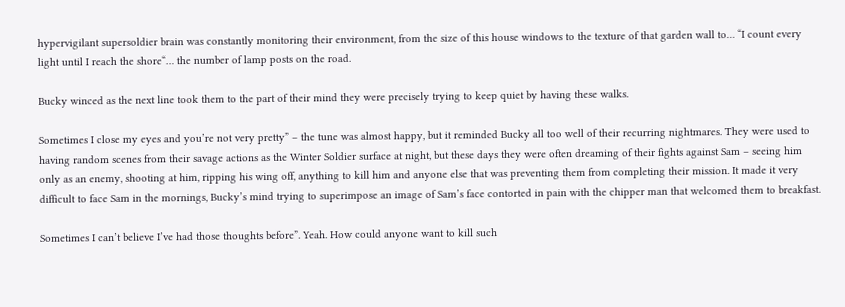hypervigilant supersoldier brain was constantly monitoring their environment, from the size of this house windows to the texture of that garden wall to… “I count every light until I reach the shore“… the number of lamp posts on the road.

Bucky winced as the next line took them to the part of their mind they were precisely trying to keep quiet by having these walks.

Sometimes I close my eyes and you’re not very pretty” – the tune was almost happy, but it reminded Bucky all too well of their recurring nightmares. They were used to having random scenes from their savage actions as the Winter Soldier surface at night, but these days they were often dreaming of their fights against Sam – seeing him only as an enemy, shooting at him, ripping his wing off, anything to kill him and anyone else that was preventing them from completing their mission. It made it very difficult to face Sam in the mornings, Bucky’s mind trying to superimpose an image of Sam’s face contorted in pain with the chipper man that welcomed them to breakfast.

Sometimes I can’t believe I’ve had those thoughts before”. Yeah. How could anyone want to kill such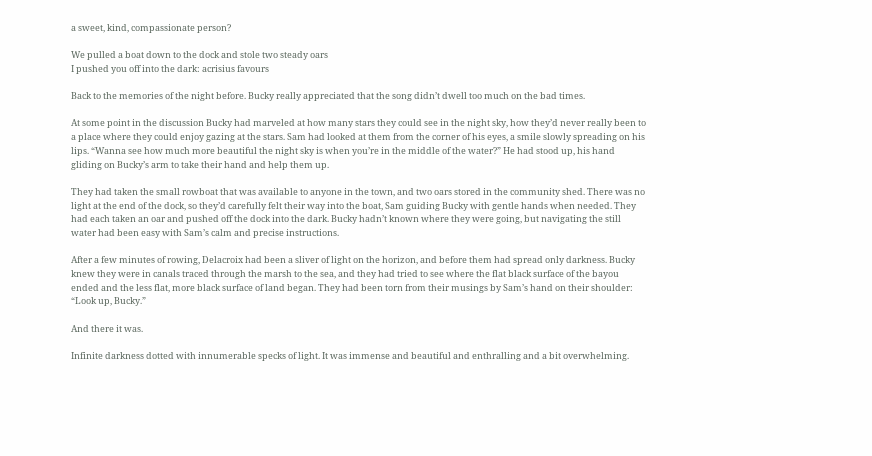a sweet, kind, compassionate person?

We pulled a boat down to the dock and stole two steady oars
I pushed you off into the dark: acrisius favours

Back to the memories of the night before. Bucky really appreciated that the song didn’t dwell too much on the bad times.

At some point in the discussion Bucky had marveled at how many stars they could see in the night sky, how they’d never really been to a place where they could enjoy gazing at the stars. Sam had looked at them from the corner of his eyes, a smile slowly spreading on his lips. “Wanna see how much more beautiful the night sky is when you’re in the middle of the water?” He had stood up, his hand gliding on Bucky’s arm to take their hand and help them up.

They had taken the small rowboat that was available to anyone in the town, and two oars stored in the community shed. There was no light at the end of the dock, so they’d carefully felt their way into the boat, Sam guiding Bucky with gentle hands when needed. They had each taken an oar and pushed off the dock into the dark. Bucky hadn’t known where they were going, but navigating the still water had been easy with Sam’s calm and precise instructions.

After a few minutes of rowing, Delacroix had been a sliver of light on the horizon, and before them had spread only darkness. Bucky knew they were in canals traced through the marsh to the sea, and they had tried to see where the flat black surface of the bayou ended and the less flat, more black surface of land began. They had been torn from their musings by Sam’s hand on their shoulder: “Look up, Bucky.”

And there it was.

Infinite darkness dotted with innumerable specks of light. It was immense and beautiful and enthralling and a bit overwhelming.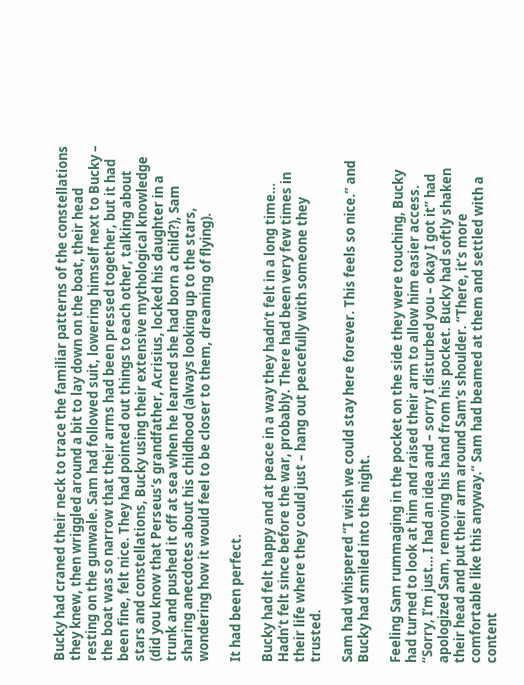Bucky had craned their neck to trace the familiar patterns of the constellations they knew, then wriggled around a bit to lay down on the boat, their head resting on the gunwale. Sam had followed suit, lowering himself next to Bucky – the boat was so narrow that their arms had been pressed together, but it had been fine, felt nice. They had pointed out things to each other, talking about stars and constellations, Bucky using their extensive mythological knowledge (did you know that Perseus’s grandfather, Acrisius, locked his daughter in a trunk and pushed it off at sea when he learned she had born a child?), Sam sharing anecdotes about his childhood (always looking up to the stars, wondering how it would feel to be closer to them, dreaming of flying).

It had been perfect.

Bucky had felt happy and at peace in a way they hadn’t felt in a long time… Hadn’t felt since before the war, probably. There had been very few times in their life where they could just – hang out peacefully with someone they trusted.

Sam had whispered “I wish we could stay here forever. This feels so nice.” and Bucky had smiled into the night.

Feeling Sam rummaging in the pocket on the side they were touching, Bucky had turned to look at him and raised their arm to allow him easier access. “Sorry, I’m just… I had an idea and – sorry I disturbed you – okay I got it” had apologized Sam, removing his hand from his pocket. Bucky had softly shaken their head and put their arm around Sam’s shoulder. “There, it’s more comfortable like this anyway.” Sam had beamed at them and settled with a content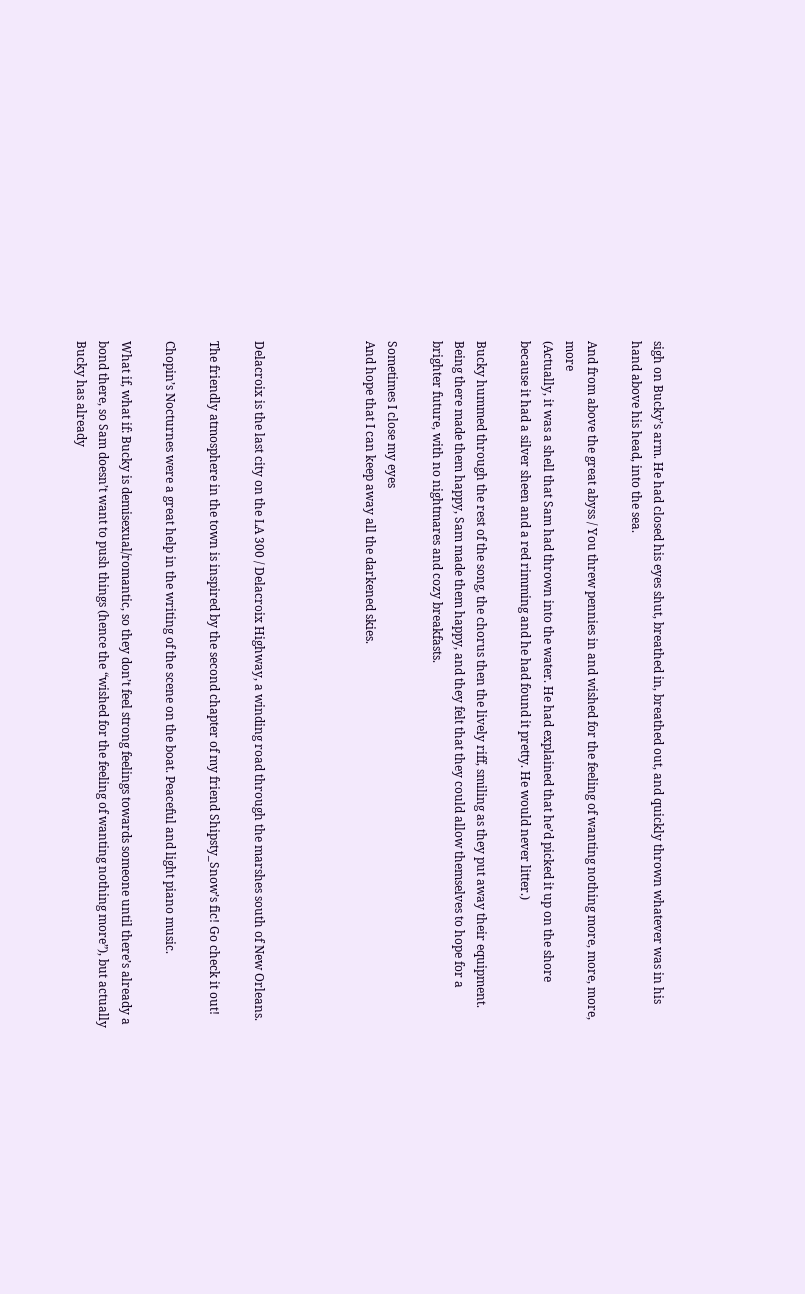sigh on Bucky’s arm. He had closed his eyes shut, breathed in, breathed out, and quickly thrown whatever was in his hand above his head, into the sea.

And from above the great abyss / You threw pennies in and wished for the feeling of wanting nothing more, more, more, more
(Actually, it was a shell that Sam had thrown into the water. He had explained that he’d picked it up on the shore because it had a silver sheen and a red rimming and he had found it pretty. He would never litter.)

Bucky hummed through the rest of the song, the chorus then the lively riff, smiling as they put away their equipment. Being there made them happy, Sam made them happy, and they felt that they could allow themselves to hope for a brighter future, with no nightmares and cozy breakfasts.

Sometimes I close my eyes
And hope that I can keep away all the darkened skies.




Delacroix is the last city on the LA 300 / Delacroix Highway, a winding road through the marshes south of New Orleans.

The friendly atmosphere in the town is inspired by the second chapter of my friend Shipsty_Snow’s fic! Go check it out!

Chopin’s Nocturnes were a great help in the writing of the scene on the boat. Peaceful and light piano music.

What if, what if: Bucky is demisexual/romantic, so they don’t feel strong feelings towards someone until there’s already a bond there, so Sam doesn’t want to push things (hence the “wished for the feeling of wanting nothing more”), but actually Bucky has already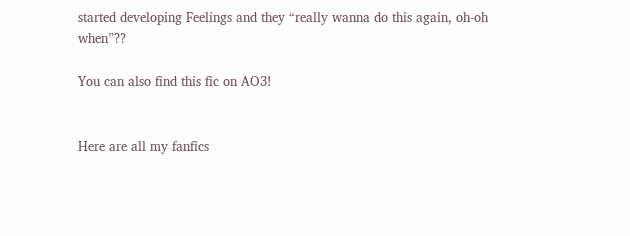started developing Feelings and they “really wanna do this again, oh-oh when”??

You can also find this fic on AO3!


Here are all my fanfics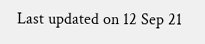Last updated on 12 Sep 21